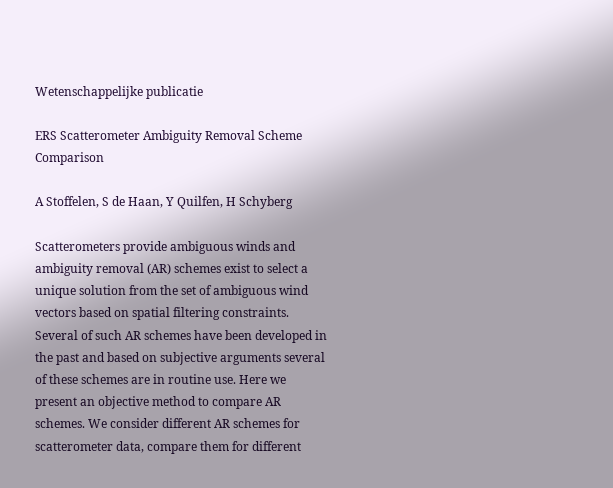Wetenschappelijke publicatie

ERS Scatterometer Ambiguity Removal Scheme Comparison

A Stoffelen, S de Haan, Y Quilfen, H Schyberg

Scatterometers provide ambiguous winds and ambiguity removal (AR) schemes exist to select a unique solution from the set of ambiguous wind vectors based on spatial filtering constraints. Several of such AR schemes have been developed in the past and based on subjective arguments several of these schemes are in routine use. Here we present an objective method to compare AR schemes. We consider different AR schemes for scatterometer data, compare them for different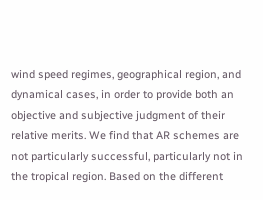wind speed regimes, geographical region, and dynamical cases, in order to provide both an objective and subjective judgment of their relative merits. We find that AR schemes are not particularly successful, particularly not in the tropical region. Based on the different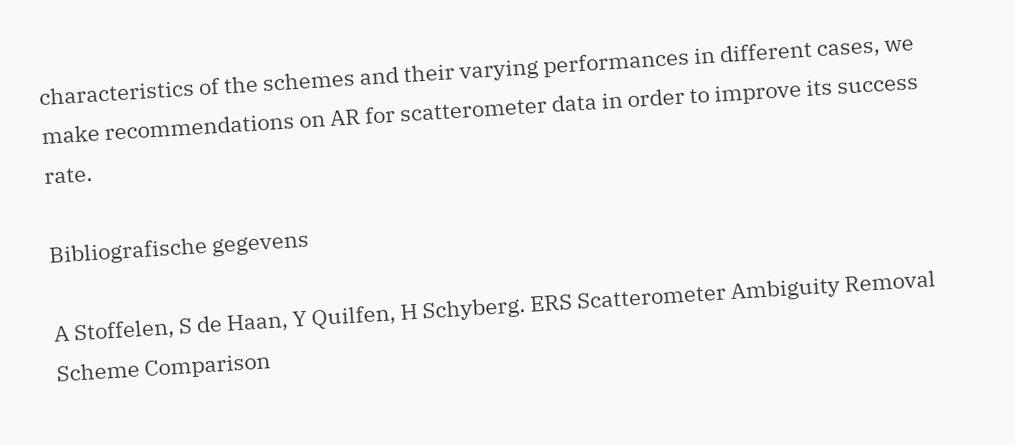characteristics of the schemes and their varying performances in different cases, we make recommendations on AR for scatterometer data in order to improve its success rate.

Bibliografische gegevens

A Stoffelen, S de Haan, Y Quilfen, H Schyberg. ERS Scatterometer Ambiguity Removal Scheme Comparison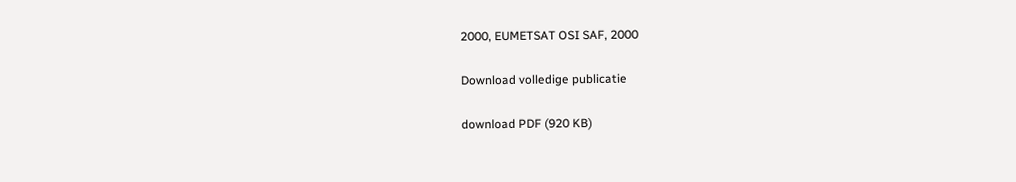2000, EUMETSAT OSI SAF, 2000

Download volledige publicatie

download PDF (920 KB)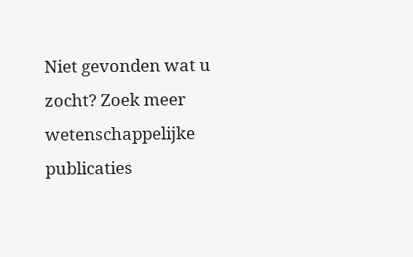Niet gevonden wat u zocht? Zoek meer wetenschappelijke publicaties